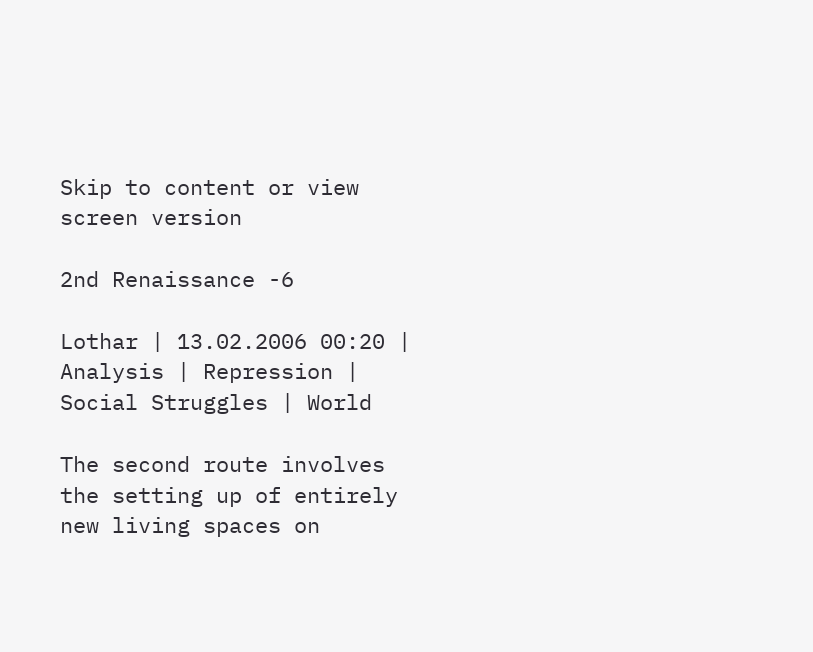Skip to content or view screen version

2nd Renaissance -6

Lothar | 13.02.2006 00:20 | Analysis | Repression | Social Struggles | World

The second route involves the setting up of entirely new living spaces on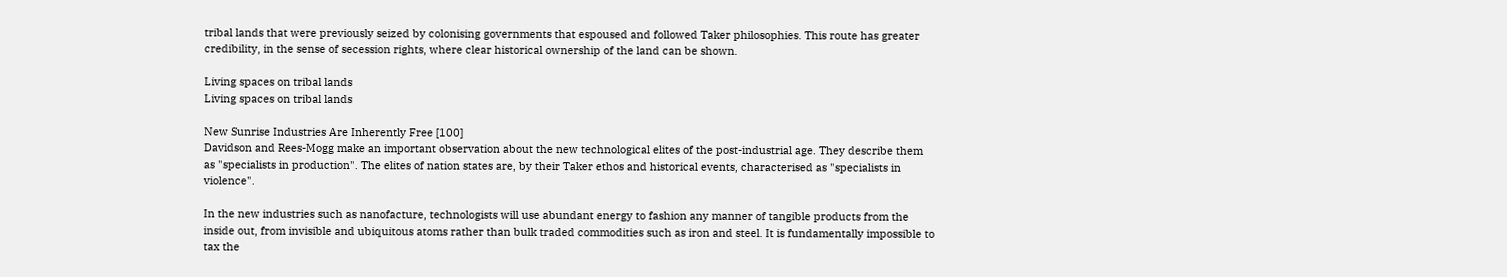tribal lands that were previously seized by colonising governments that espoused and followed Taker philosophies. This route has greater credibility, in the sense of secession rights, where clear historical ownership of the land can be shown.

Living spaces on tribal lands
Living spaces on tribal lands

New Sunrise Industries Are Inherently Free [100]
Davidson and Rees-Mogg make an important observation about the new technological elites of the post-industrial age. They describe them as "specialists in production". The elites of nation states are, by their Taker ethos and historical events, characterised as "specialists in violence".

In the new industries such as nanofacture, technologists will use abundant energy to fashion any manner of tangible products from the inside out, from invisible and ubiquitous atoms rather than bulk traded commodities such as iron and steel. It is fundamentally impossible to tax the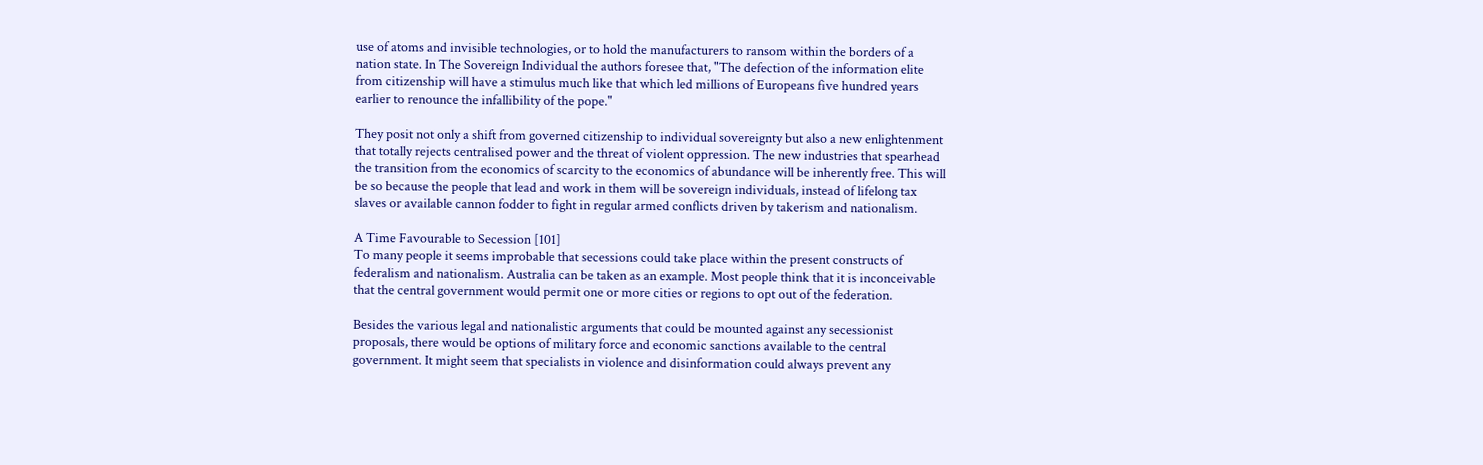use of atoms and invisible technologies, or to hold the manufacturers to ransom within the borders of a nation state. In The Sovereign Individual the authors foresee that, "The defection of the information elite from citizenship will have a stimulus much like that which led millions of Europeans five hundred years earlier to renounce the infallibility of the pope."

They posit not only a shift from governed citizenship to individual sovereignty but also a new enlightenment that totally rejects centralised power and the threat of violent oppression. The new industries that spearhead the transition from the economics of scarcity to the economics of abundance will be inherently free. This will be so because the people that lead and work in them will be sovereign individuals, instead of lifelong tax slaves or available cannon fodder to fight in regular armed conflicts driven by takerism and nationalism.

A Time Favourable to Secession [101]
To many people it seems improbable that secessions could take place within the present constructs of federalism and nationalism. Australia can be taken as an example. Most people think that it is inconceivable that the central government would permit one or more cities or regions to opt out of the federation.

Besides the various legal and nationalistic arguments that could be mounted against any secessionist proposals, there would be options of military force and economic sanctions available to the central government. It might seem that specialists in violence and disinformation could always prevent any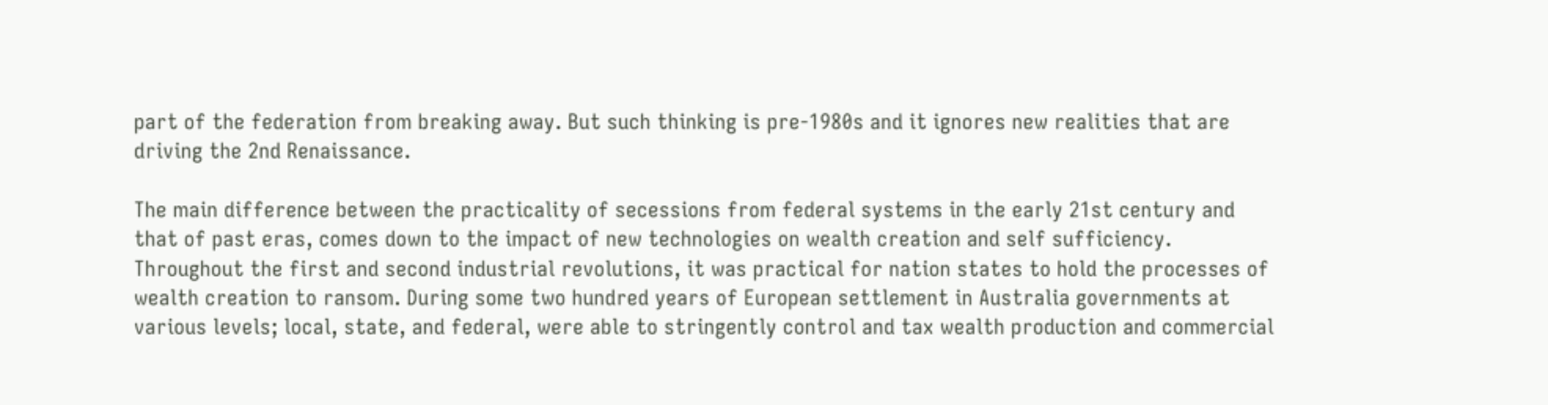part of the federation from breaking away. But such thinking is pre-1980s and it ignores new realities that are driving the 2nd Renaissance.

The main difference between the practicality of secessions from federal systems in the early 21st century and that of past eras, comes down to the impact of new technologies on wealth creation and self sufficiency. Throughout the first and second industrial revolutions, it was practical for nation states to hold the processes of wealth creation to ransom. During some two hundred years of European settlement in Australia governments at various levels; local, state, and federal, were able to stringently control and tax wealth production and commercial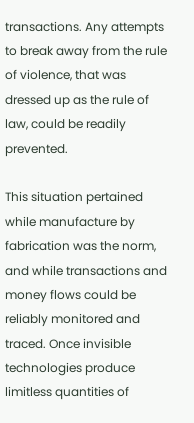transactions. Any attempts to break away from the rule of violence, that was dressed up as the rule of law, could be readily prevented.

This situation pertained while manufacture by fabrication was the norm, and while transactions and money flows could be reliably monitored and traced. Once invisible technologies produce limitless quantities of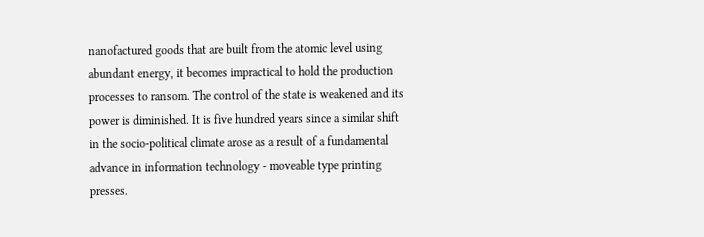nanofactured goods that are built from the atomic level using abundant energy, it becomes impractical to hold the production processes to ransom. The control of the state is weakened and its power is diminished. It is five hundred years since a similar shift in the socio-political climate arose as a result of a fundamental advance in information technology - moveable type printing presses.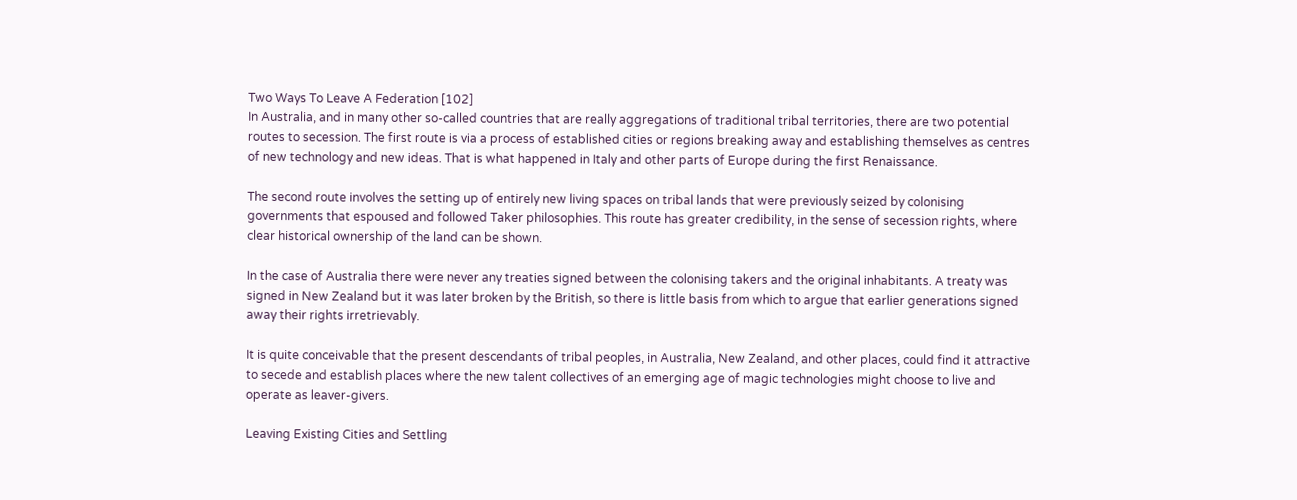Two Ways To Leave A Federation [102]
In Australia, and in many other so-called countries that are really aggregations of traditional tribal territories, there are two potential routes to secession. The first route is via a process of established cities or regions breaking away and establishing themselves as centres of new technology and new ideas. That is what happened in Italy and other parts of Europe during the first Renaissance.

The second route involves the setting up of entirely new living spaces on tribal lands that were previously seized by colonising governments that espoused and followed Taker philosophies. This route has greater credibility, in the sense of secession rights, where clear historical ownership of the land can be shown.

In the case of Australia there were never any treaties signed between the colonising takers and the original inhabitants. A treaty was signed in New Zealand but it was later broken by the British, so there is little basis from which to argue that earlier generations signed away their rights irretrievably.

It is quite conceivable that the present descendants of tribal peoples, in Australia, New Zealand, and other places, could find it attractive to secede and establish places where the new talent collectives of an emerging age of magic technologies might choose to live and operate as leaver-givers.

Leaving Existing Cities and Settling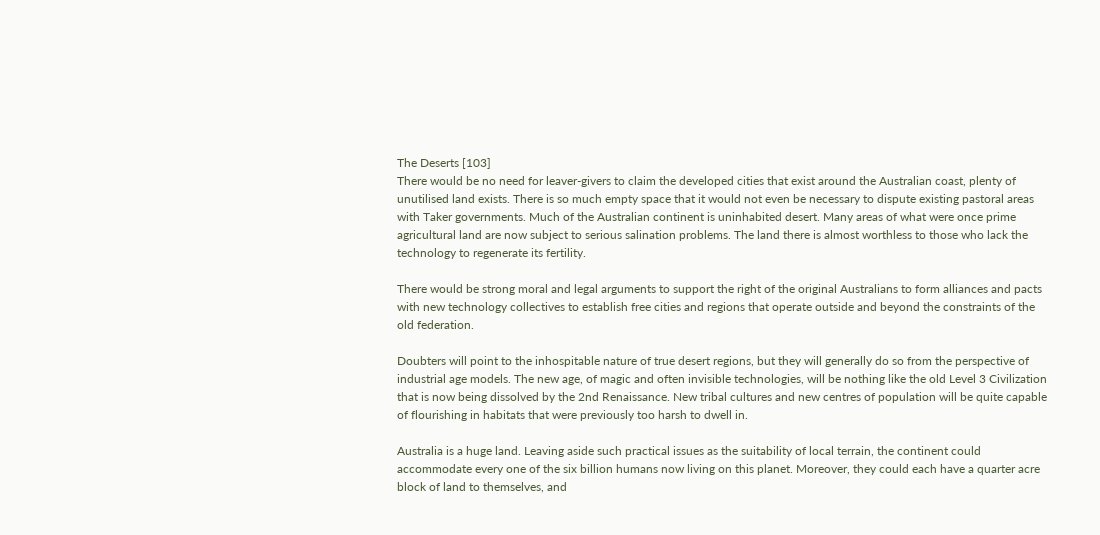The Deserts [103]
There would be no need for leaver-givers to claim the developed cities that exist around the Australian coast, plenty of unutilised land exists. There is so much empty space that it would not even be necessary to dispute existing pastoral areas with Taker governments. Much of the Australian continent is uninhabited desert. Many areas of what were once prime agricultural land are now subject to serious salination problems. The land there is almost worthless to those who lack the technology to regenerate its fertility.

There would be strong moral and legal arguments to support the right of the original Australians to form alliances and pacts with new technology collectives to establish free cities and regions that operate outside and beyond the constraints of the old federation.

Doubters will point to the inhospitable nature of true desert regions, but they will generally do so from the perspective of industrial age models. The new age, of magic and often invisible technologies, will be nothing like the old Level 3 Civilization that is now being dissolved by the 2nd Renaissance. New tribal cultures and new centres of population will be quite capable of flourishing in habitats that were previously too harsh to dwell in.

Australia is a huge land. Leaving aside such practical issues as the suitability of local terrain, the continent could accommodate every one of the six billion humans now living on this planet. Moreover, they could each have a quarter acre block of land to themselves, and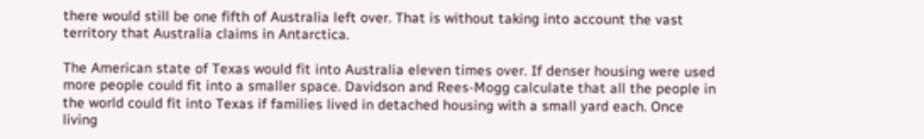there would still be one fifth of Australia left over. That is without taking into account the vast territory that Australia claims in Antarctica.

The American state of Texas would fit into Australia eleven times over. If denser housing were used more people could fit into a smaller space. Davidson and Rees-Mogg calculate that all the people in the world could fit into Texas if families lived in detached housing with a small yard each. Once living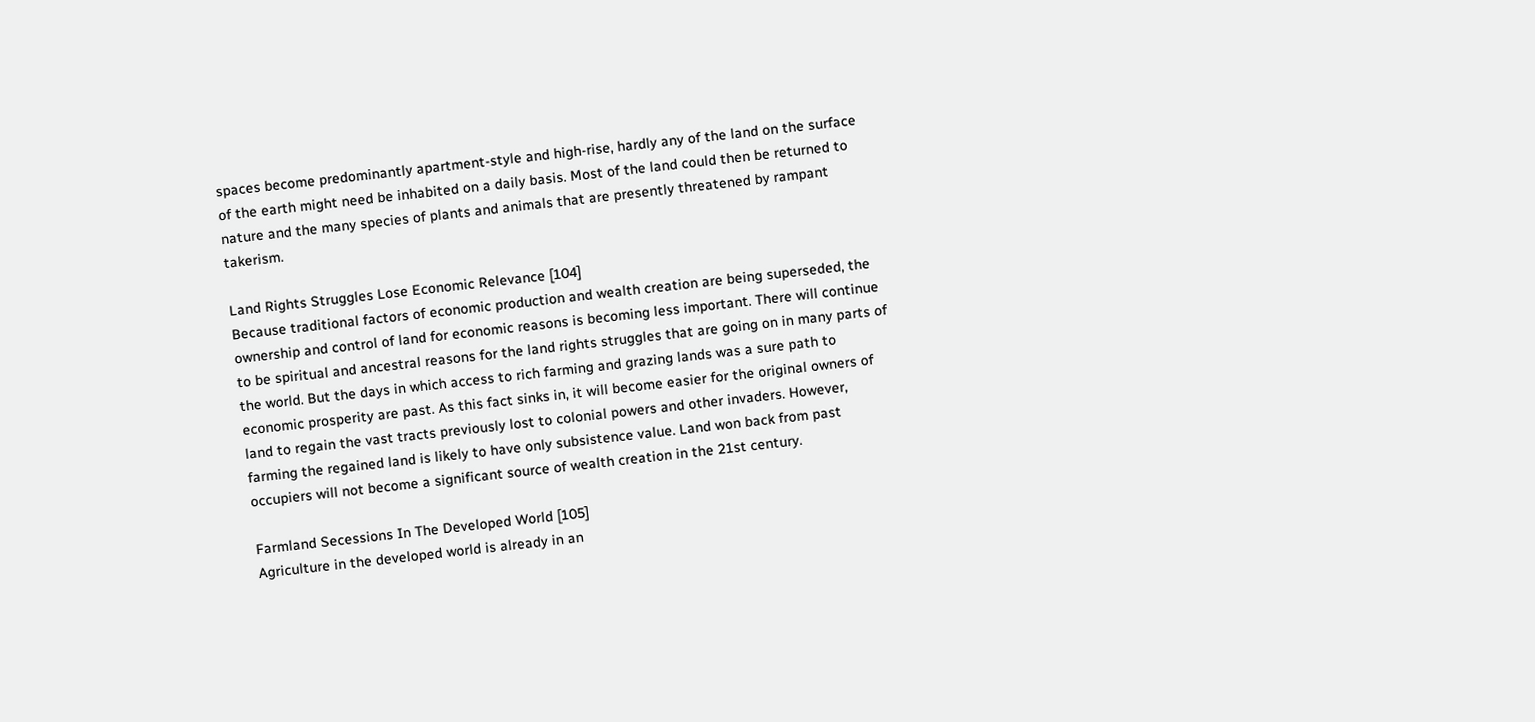spaces become predominantly apartment-style and high-rise, hardly any of the land on the surface of the earth might need be inhabited on a daily basis. Most of the land could then be returned to nature and the many species of plants and animals that are presently threatened by rampant takerism.

Land Rights Struggles Lose Economic Relevance [104]
Because traditional factors of economic production and wealth creation are being superseded, the ownership and control of land for economic reasons is becoming less important. There will continue to be spiritual and ancestral reasons for the land rights struggles that are going on in many parts of the world. But the days in which access to rich farming and grazing lands was a sure path to economic prosperity are past. As this fact sinks in, it will become easier for the original owners of land to regain the vast tracts previously lost to colonial powers and other invaders. However, farming the regained land is likely to have only subsistence value. Land won back from past occupiers will not become a significant source of wealth creation in the 21st century.

Farmland Secessions In The Developed World [105]
Agriculture in the developed world is already in an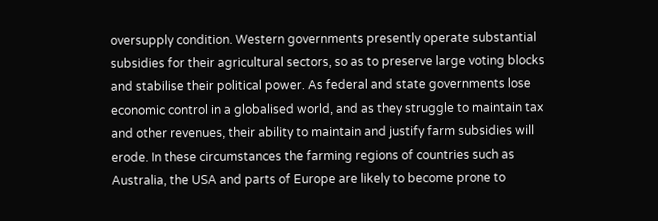oversupply condition. Western governments presently operate substantial subsidies for their agricultural sectors, so as to preserve large voting blocks and stabilise their political power. As federal and state governments lose economic control in a globalised world, and as they struggle to maintain tax and other revenues, their ability to maintain and justify farm subsidies will erode. In these circumstances the farming regions of countries such as Australia, the USA and parts of Europe are likely to become prone to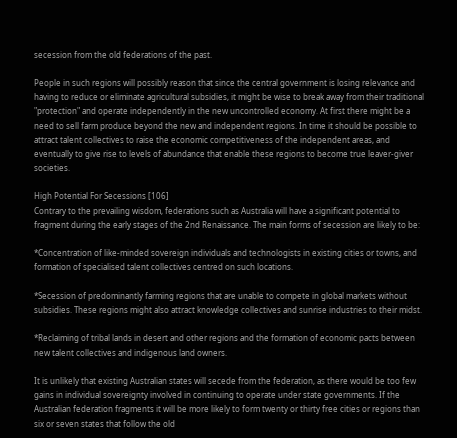secession from the old federations of the past.

People in such regions will possibly reason that since the central government is losing relevance and having to reduce or eliminate agricultural subsidies, it might be wise to break away from their traditional "protection" and operate independently in the new uncontrolled economy. At first there might be a need to sell farm produce beyond the new and independent regions. In time it should be possible to attract talent collectives to raise the economic competitiveness of the independent areas, and eventually to give rise to levels of abundance that enable these regions to become true leaver-giver societies.

High Potential For Secessions [106]
Contrary to the prevailing wisdom, federations such as Australia will have a significant potential to fragment during the early stages of the 2nd Renaissance. The main forms of secession are likely to be:

*Concentration of like-minded sovereign individuals and technologists in existing cities or towns, and formation of specialised talent collectives centred on such locations.

*Secession of predominantly farming regions that are unable to compete in global markets without subsidies. These regions might also attract knowledge collectives and sunrise industries to their midst.

*Reclaiming of tribal lands in desert and other regions and the formation of economic pacts between new talent collectives and indigenous land owners.

It is unlikely that existing Australian states will secede from the federation, as there would be too few gains in individual sovereignty involved in continuing to operate under state governments. If the Australian federation fragments it will be more likely to form twenty or thirty free cities or regions than six or seven states that follow the old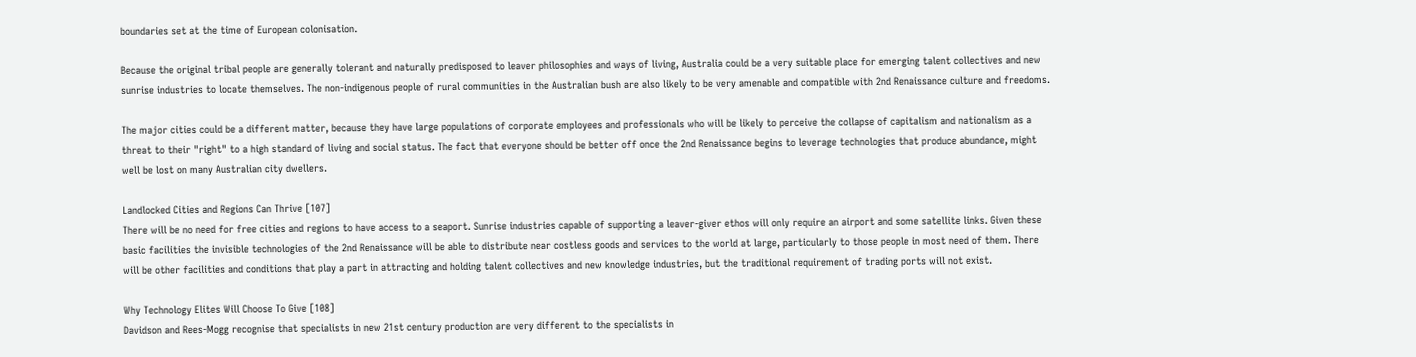boundaries set at the time of European colonisation.

Because the original tribal people are generally tolerant and naturally predisposed to leaver philosophies and ways of living, Australia could be a very suitable place for emerging talent collectives and new sunrise industries to locate themselves. The non-indigenous people of rural communities in the Australian bush are also likely to be very amenable and compatible with 2nd Renaissance culture and freedoms.

The major cities could be a different matter, because they have large populations of corporate employees and professionals who will be likely to perceive the collapse of capitalism and nationalism as a threat to their "right" to a high standard of living and social status. The fact that everyone should be better off once the 2nd Renaissance begins to leverage technologies that produce abundance, might well be lost on many Australian city dwellers.

Landlocked Cities and Regions Can Thrive [107]
There will be no need for free cities and regions to have access to a seaport. Sunrise industries capable of supporting a leaver-giver ethos will only require an airport and some satellite links. Given these basic facilities the invisible technologies of the 2nd Renaissance will be able to distribute near costless goods and services to the world at large, particularly to those people in most need of them. There will be other facilities and conditions that play a part in attracting and holding talent collectives and new knowledge industries, but the traditional requirement of trading ports will not exist.

Why Technology Elites Will Choose To Give [108]
Davidson and Rees-Mogg recognise that specialists in new 21st century production are very different to the specialists in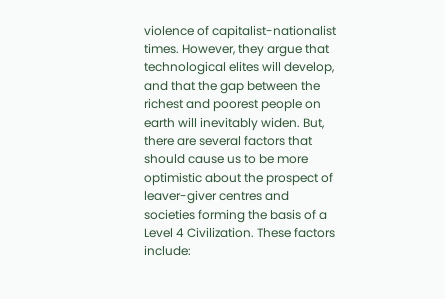violence of capitalist-nationalist times. However, they argue that technological elites will develop, and that the gap between the richest and poorest people on earth will inevitably widen. But, there are several factors that should cause us to be more optimistic about the prospect of leaver-giver centres and societies forming the basis of a Level 4 Civilization. These factors include: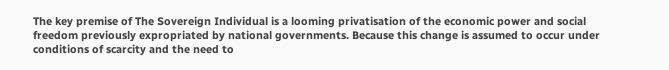The key premise of The Sovereign Individual is a looming privatisation of the economic power and social freedom previously expropriated by national governments. Because this change is assumed to occur under conditions of scarcity and the need to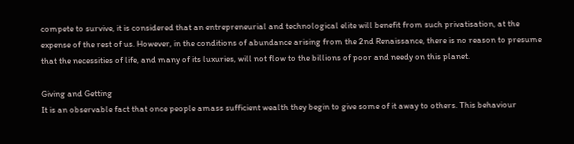compete to survive, it is considered that an entrepreneurial and technological elite will benefit from such privatisation, at the expense of the rest of us. However, in the conditions of abundance arising from the 2nd Renaissance, there is no reason to presume that the necessities of life, and many of its luxuries, will not flow to the billions of poor and needy on this planet.

Giving and Getting
It is an observable fact that once people amass sufficient wealth they begin to give some of it away to others. This behaviour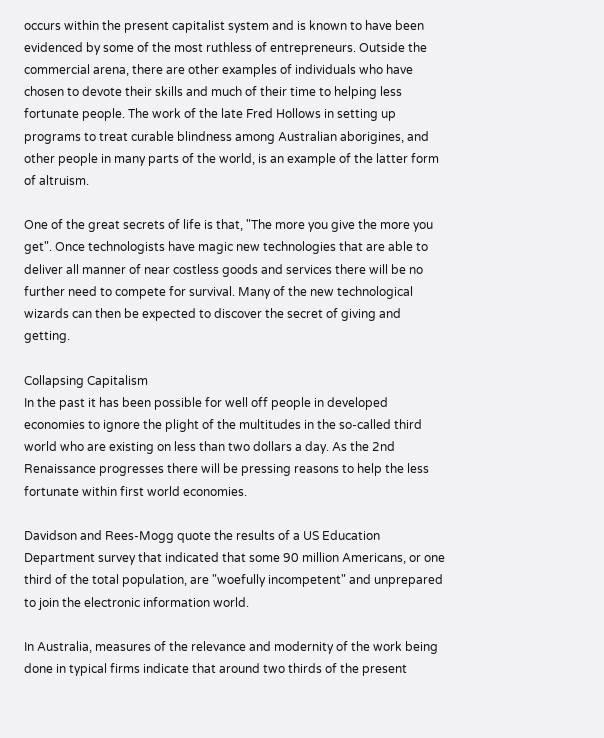occurs within the present capitalist system and is known to have been evidenced by some of the most ruthless of entrepreneurs. Outside the commercial arena, there are other examples of individuals who have chosen to devote their skills and much of their time to helping less fortunate people. The work of the late Fred Hollows in setting up programs to treat curable blindness among Australian aborigines, and other people in many parts of the world, is an example of the latter form of altruism.

One of the great secrets of life is that, "The more you give the more you get". Once technologists have magic new technologies that are able to deliver all manner of near costless goods and services there will be no further need to compete for survival. Many of the new technological wizards can then be expected to discover the secret of giving and getting.

Collapsing Capitalism
In the past it has been possible for well off people in developed economies to ignore the plight of the multitudes in the so-called third world who are existing on less than two dollars a day. As the 2nd Renaissance progresses there will be pressing reasons to help the less fortunate within first world economies.

Davidson and Rees-Mogg quote the results of a US Education Department survey that indicated that some 90 million Americans, or one third of the total population, are "woefully incompetent" and unprepared to join the electronic information world.

In Australia, measures of the relevance and modernity of the work being done in typical firms indicate that around two thirds of the present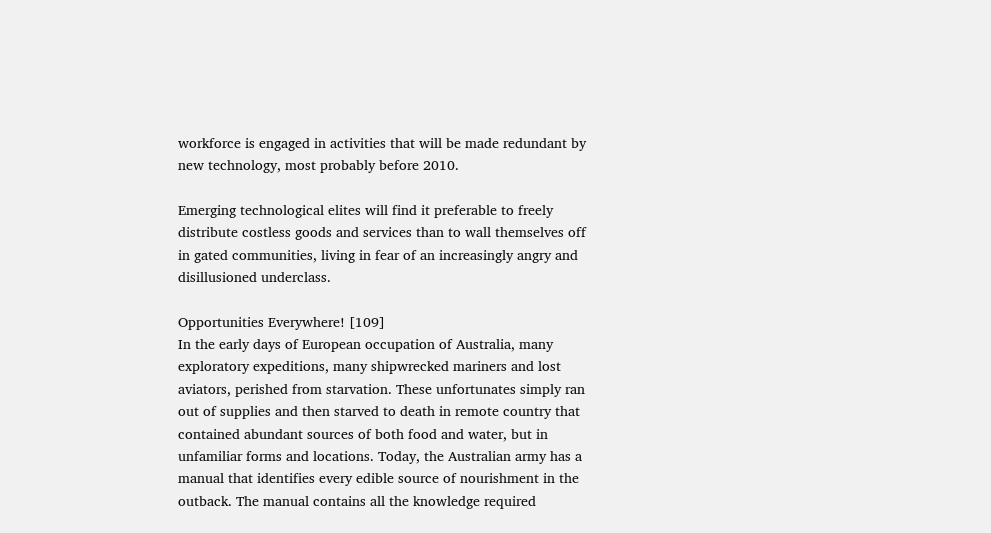workforce is engaged in activities that will be made redundant by new technology, most probably before 2010.

Emerging technological elites will find it preferable to freely distribute costless goods and services than to wall themselves off in gated communities, living in fear of an increasingly angry and disillusioned underclass.

Opportunities Everywhere! [109]
In the early days of European occupation of Australia, many exploratory expeditions, many shipwrecked mariners and lost aviators, perished from starvation. These unfortunates simply ran out of supplies and then starved to death in remote country that contained abundant sources of both food and water, but in unfamiliar forms and locations. Today, the Australian army has a manual that identifies every edible source of nourishment in the outback. The manual contains all the knowledge required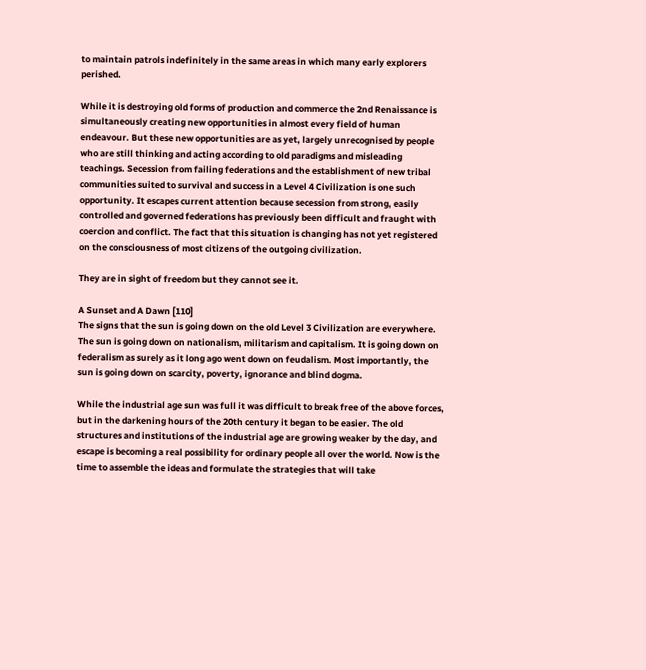to maintain patrols indefinitely in the same areas in which many early explorers perished.

While it is destroying old forms of production and commerce the 2nd Renaissance is simultaneously creating new opportunities in almost every field of human endeavour. But these new opportunities are as yet, largely unrecognised by people who are still thinking and acting according to old paradigms and misleading teachings. Secession from failing federations and the establishment of new tribal communities suited to survival and success in a Level 4 Civilization is one such opportunity. It escapes current attention because secession from strong, easily controlled and governed federations has previously been difficult and fraught with coercion and conflict. The fact that this situation is changing has not yet registered on the consciousness of most citizens of the outgoing civilization.

They are in sight of freedom but they cannot see it.

A Sunset and A Dawn [110]
The signs that the sun is going down on the old Level 3 Civilization are everywhere. The sun is going down on nationalism, militarism and capitalism. It is going down on federalism as surely as it long ago went down on feudalism. Most importantly, the sun is going down on scarcity, poverty, ignorance and blind dogma.

While the industrial age sun was full it was difficult to break free of the above forces, but in the darkening hours of the 20th century it began to be easier. The old structures and institutions of the industrial age are growing weaker by the day, and escape is becoming a real possibility for ordinary people all over the world. Now is the time to assemble the ideas and formulate the strategies that will take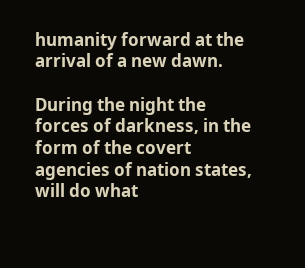humanity forward at the arrival of a new dawn.

During the night the forces of darkness, in the form of the covert agencies of nation states, will do what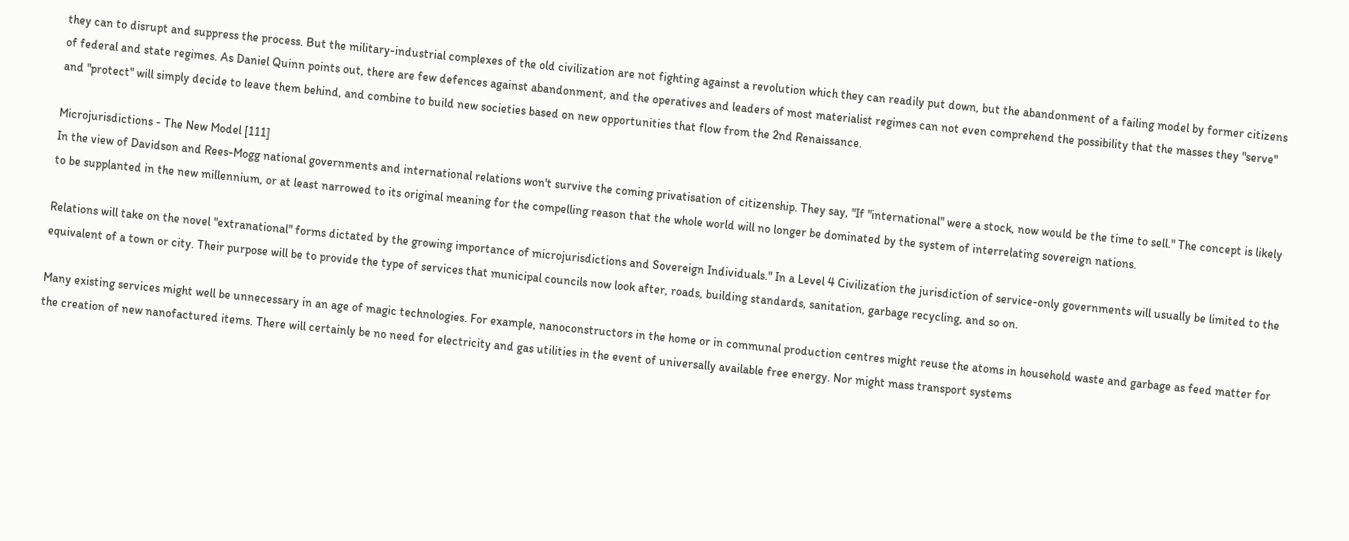they can to disrupt and suppress the process. But the military-industrial complexes of the old civilization are not fighting against a revolution which they can readily put down, but the abandonment of a failing model by former citizens of federal and state regimes. As Daniel Quinn points out, there are few defences against abandonment, and the operatives and leaders of most materialist regimes can not even comprehend the possibility that the masses they "serve" and "protect" will simply decide to leave them behind, and combine to build new societies based on new opportunities that flow from the 2nd Renaissance.

Microjurisdictions - The New Model [111]
In the view of Davidson and Rees-Mogg national governments and international relations won't survive the coming privatisation of citizenship. They say, "If "international" were a stock, now would be the time to sell." The concept is likely to be supplanted in the new millennium, or at least narrowed to its original meaning for the compelling reason that the whole world will no longer be dominated by the system of interrelating sovereign nations.

Relations will take on the novel "extranational" forms dictated by the growing importance of microjurisdictions and Sovereign Individuals." In a Level 4 Civilization the jurisdiction of service-only governments will usually be limited to the equivalent of a town or city. Their purpose will be to provide the type of services that municipal councils now look after, roads, building standards, sanitation, garbage recycling, and so on.

Many existing services might well be unnecessary in an age of magic technologies. For example, nanoconstructors in the home or in communal production centres might reuse the atoms in household waste and garbage as feed matter for the creation of new nanofactured items. There will certainly be no need for electricity and gas utilities in the event of universally available free energy. Nor might mass transport systems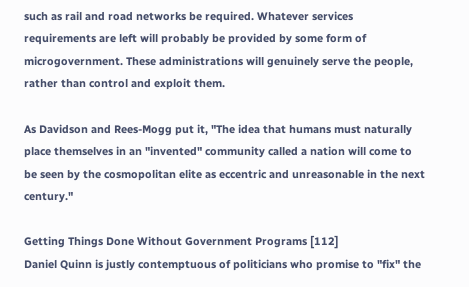such as rail and road networks be required. Whatever services requirements are left will probably be provided by some form of microgovernment. These administrations will genuinely serve the people, rather than control and exploit them.

As Davidson and Rees-Mogg put it, "The idea that humans must naturally place themselves in an "invented" community called a nation will come to be seen by the cosmopolitan elite as eccentric and unreasonable in the next century."

Getting Things Done Without Government Programs [112]
Daniel Quinn is justly contemptuous of politicians who promise to "fix" the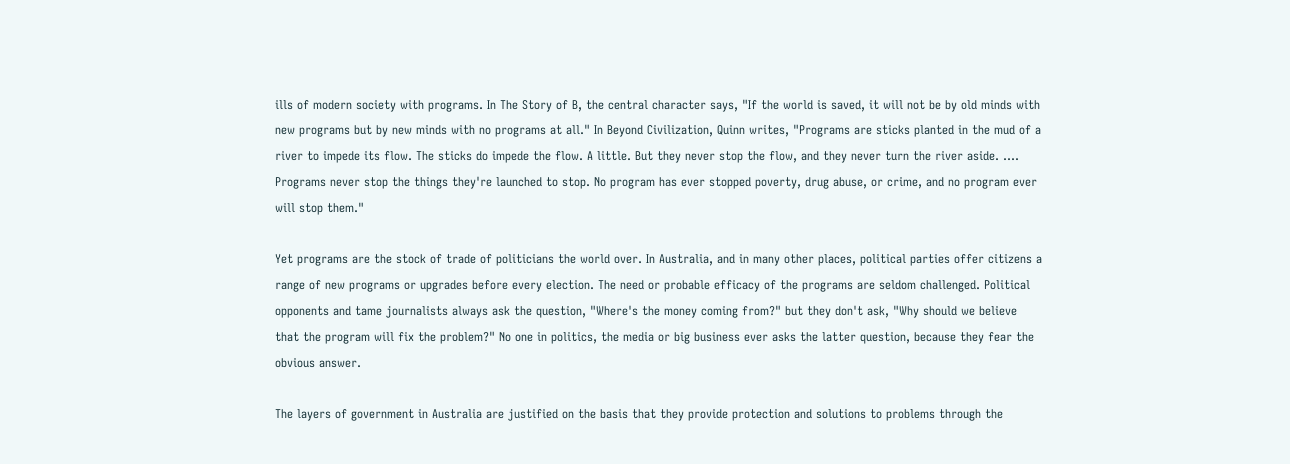ills of modern society with programs. In The Story of B, the central character says, "If the world is saved, it will not be by old minds with new programs but by new minds with no programs at all." In Beyond Civilization, Quinn writes, "Programs are sticks planted in the mud of a river to impede its flow. The sticks do impede the flow. A little. But they never stop the flow, and they never turn the river aside. .... Programs never stop the things they're launched to stop. No program has ever stopped poverty, drug abuse, or crime, and no program ever will stop them."

Yet programs are the stock of trade of politicians the world over. In Australia, and in many other places, political parties offer citizens a range of new programs or upgrades before every election. The need or probable efficacy of the programs are seldom challenged. Political opponents and tame journalists always ask the question, "Where's the money coming from?" but they don't ask, "Why should we believe that the program will fix the problem?" No one in politics, the media or big business ever asks the latter question, because they fear the obvious answer.

The layers of government in Australia are justified on the basis that they provide protection and solutions to problems through the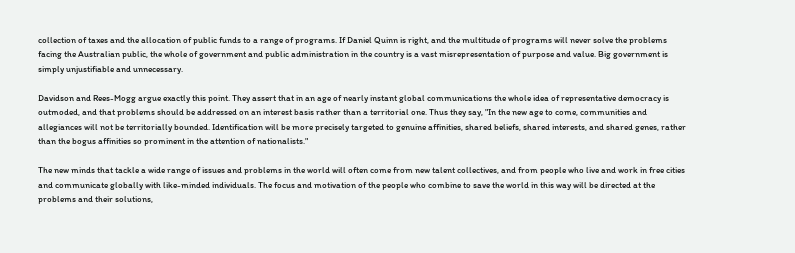collection of taxes and the allocation of public funds to a range of programs. If Daniel Quinn is right, and the multitude of programs will never solve the problems facing the Australian public, the whole of government and public administration in the country is a vast misrepresentation of purpose and value. Big government is simply unjustifiable and unnecessary.

Davidson and Rees-Mogg argue exactly this point. They assert that in an age of nearly instant global communications the whole idea of representative democracy is outmoded, and that problems should be addressed on an interest basis rather than a territorial one. Thus they say, "In the new age to come, communities and allegiances will not be territorially bounded. Identification will be more precisely targeted to genuine affinities, shared beliefs, shared interests, and shared genes, rather than the bogus affinities so prominent in the attention of nationalists."

The new minds that tackle a wide range of issues and problems in the world will often come from new talent collectives, and from people who live and work in free cities and communicate globally with like-minded individuals. The focus and motivation of the people who combine to save the world in this way will be directed at the problems and their solutions,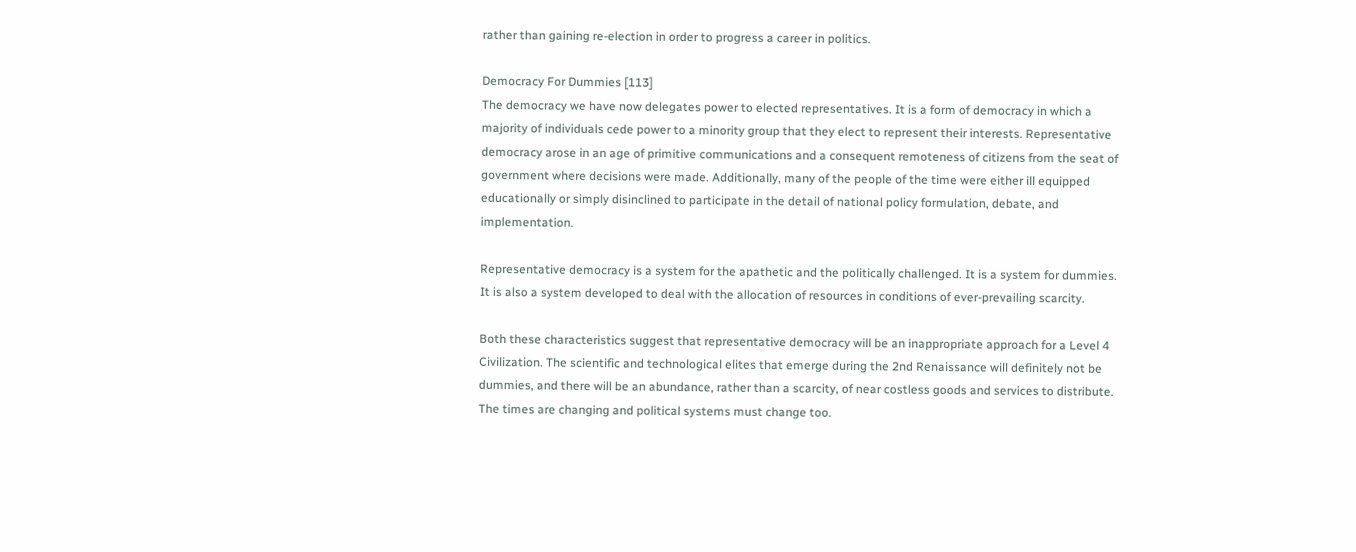rather than gaining re-election in order to progress a career in politics.

Democracy For Dummies [113]
The democracy we have now delegates power to elected representatives. It is a form of democracy in which a majority of individuals cede power to a minority group that they elect to represent their interests. Representative democracy arose in an age of primitive communications and a consequent remoteness of citizens from the seat of government where decisions were made. Additionally, many of the people of the time were either ill equipped educationally or simply disinclined to participate in the detail of national policy formulation, debate, and implementation.

Representative democracy is a system for the apathetic and the politically challenged. It is a system for dummies. It is also a system developed to deal with the allocation of resources in conditions of ever-prevailing scarcity.

Both these characteristics suggest that representative democracy will be an inappropriate approach for a Level 4 Civilization. The scientific and technological elites that emerge during the 2nd Renaissance will definitely not be dummies, and there will be an abundance, rather than a scarcity, of near costless goods and services to distribute. The times are changing and political systems must change too.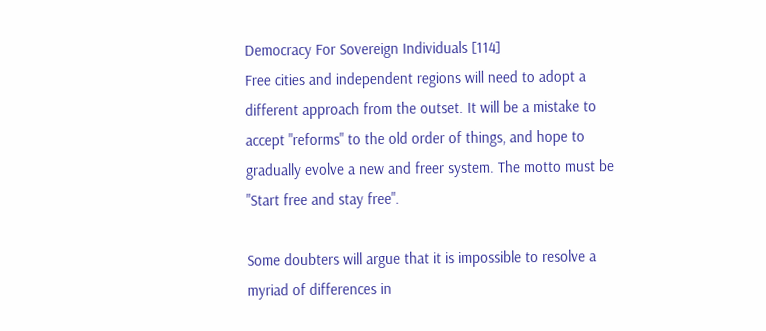Democracy For Sovereign Individuals [114]
Free cities and independent regions will need to adopt a different approach from the outset. It will be a mistake to accept "reforms" to the old order of things, and hope to gradually evolve a new and freer system. The motto must be "Start free and stay free".

Some doubters will argue that it is impossible to resolve a myriad of differences in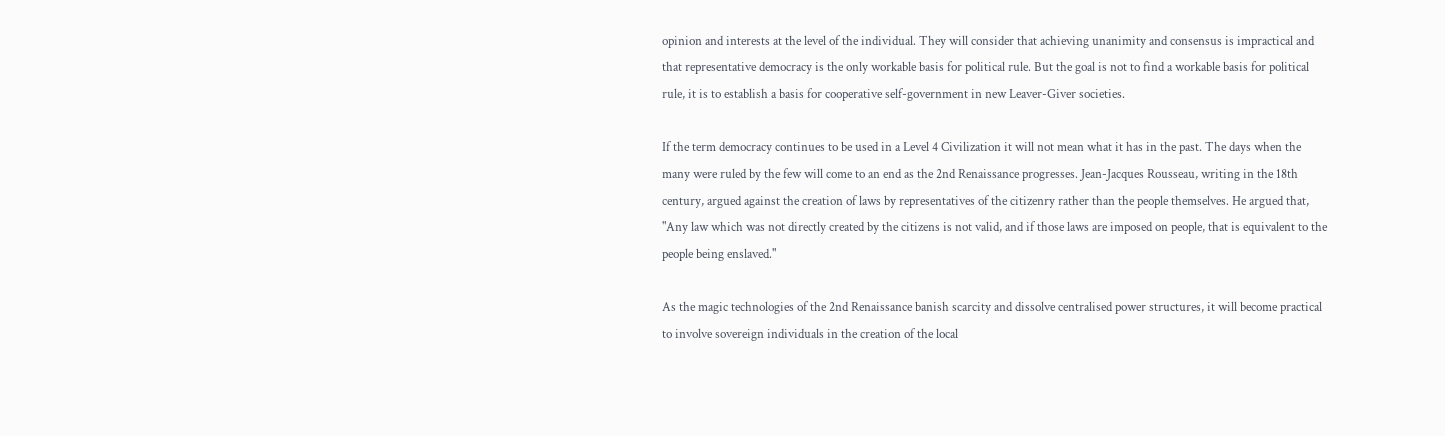opinion and interests at the level of the individual. They will consider that achieving unanimity and consensus is impractical and that representative democracy is the only workable basis for political rule. But the goal is not to find a workable basis for political rule, it is to establish a basis for cooperative self-government in new Leaver-Giver societies.

If the term democracy continues to be used in a Level 4 Civilization it will not mean what it has in the past. The days when the many were ruled by the few will come to an end as the 2nd Renaissance progresses. Jean-Jacques Rousseau, writing in the 18th century, argued against the creation of laws by representatives of the citizenry rather than the people themselves. He argued that, "Any law which was not directly created by the citizens is not valid, and if those laws are imposed on people, that is equivalent to the people being enslaved."

As the magic technologies of the 2nd Renaissance banish scarcity and dissolve centralised power structures, it will become practical to involve sovereign individuals in the creation of the local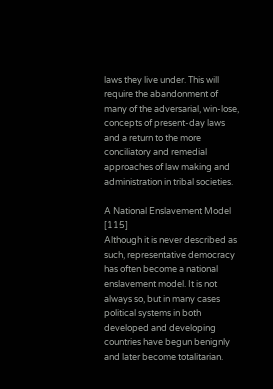laws they live under. This will require the abandonment of many of the adversarial, win-lose, concepts of present-day laws and a return to the more conciliatory and remedial approaches of law making and administration in tribal societies.

A National Enslavement Model [115]
Although it is never described as such, representative democracy has often become a national enslavement model. It is not always so, but in many cases political systems in both developed and developing countries have begun benignly and later become totalitarian.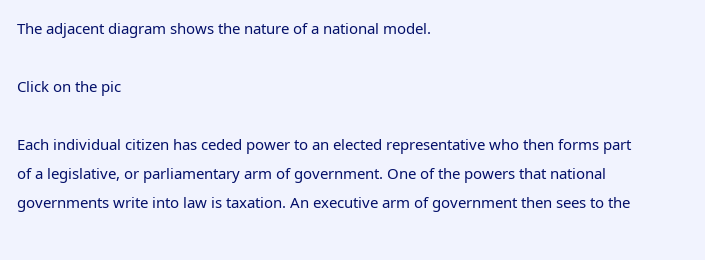The adjacent diagram shows the nature of a national model.

Click on the pic

Each individual citizen has ceded power to an elected representative who then forms part of a legislative, or parliamentary arm of government. One of the powers that national governments write into law is taxation. An executive arm of government then sees to the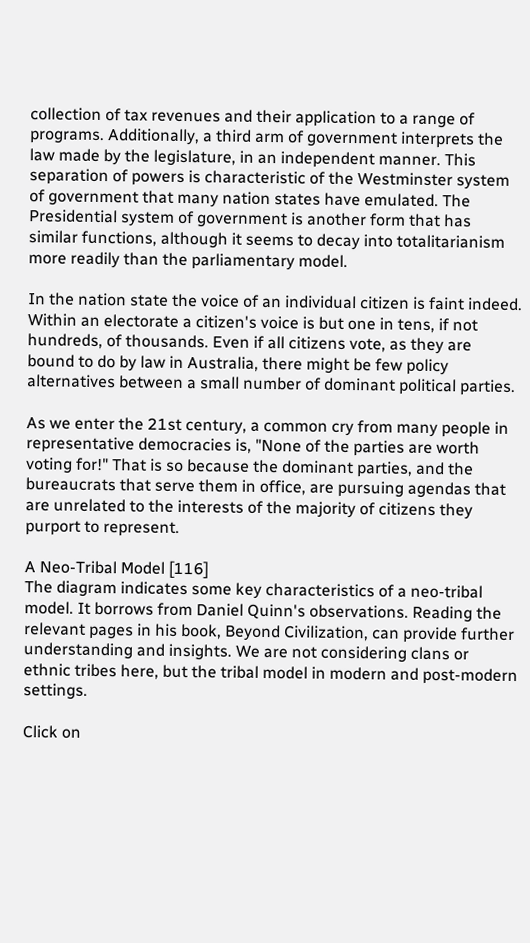collection of tax revenues and their application to a range of programs. Additionally, a third arm of government interprets the law made by the legislature, in an independent manner. This separation of powers is characteristic of the Westminster system of government that many nation states have emulated. The Presidential system of government is another form that has similar functions, although it seems to decay into totalitarianism more readily than the parliamentary model.

In the nation state the voice of an individual citizen is faint indeed. Within an electorate a citizen's voice is but one in tens, if not hundreds, of thousands. Even if all citizens vote, as they are bound to do by law in Australia, there might be few policy alternatives between a small number of dominant political parties.

As we enter the 21st century, a common cry from many people in representative democracies is, "None of the parties are worth voting for!" That is so because the dominant parties, and the bureaucrats that serve them in office, are pursuing agendas that are unrelated to the interests of the majority of citizens they purport to represent.

A Neo-Tribal Model [116]
The diagram indicates some key characteristics of a neo-tribal model. It borrows from Daniel Quinn's observations. Reading the relevant pages in his book, Beyond Civilization, can provide further understanding and insights. We are not considering clans or ethnic tribes here, but the tribal model in modern and post-modern settings.

Click on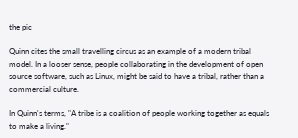the pic

Quinn cites the small travelling circus as an example of a modern tribal model. In a looser sense, people collaborating in the development of open source software, such as Linux, might be said to have a tribal, rather than a commercial culture.

In Quinn's terms, "A tribe is a coalition of people working together as equals to make a living."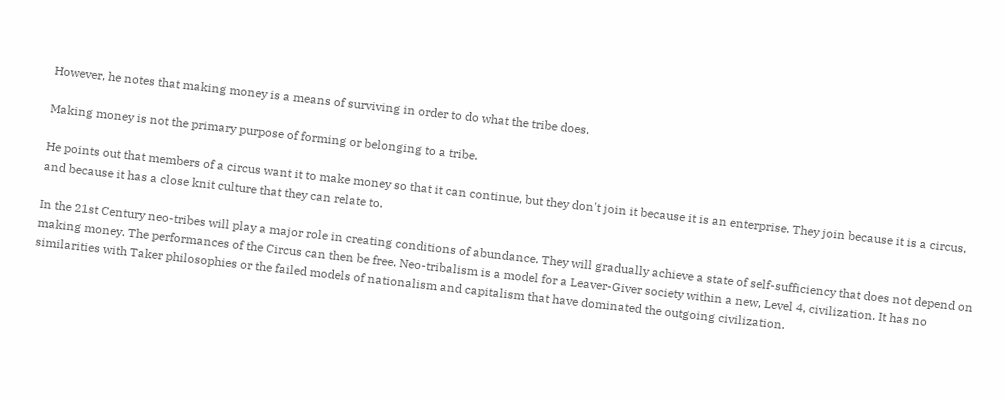However, he notes that making money is a means of surviving in order to do what the tribe does.

Making money is not the primary purpose of forming or belonging to a tribe.

He points out that members of a circus want it to make money so that it can continue, but they don't join it because it is an enterprise. They join because it is a circus, and because it has a close knit culture that they can relate to.

In the 21st Century neo-tribes will play a major role in creating conditions of abundance. They will gradually achieve a state of self-sufficiency that does not depend on making money. The performances of the Circus can then be free. Neo-tribalism is a model for a Leaver-Giver society within a new, Level 4, civilization. It has no similarities with Taker philosophies or the failed models of nationalism and capitalism that have dominated the outgoing civilization.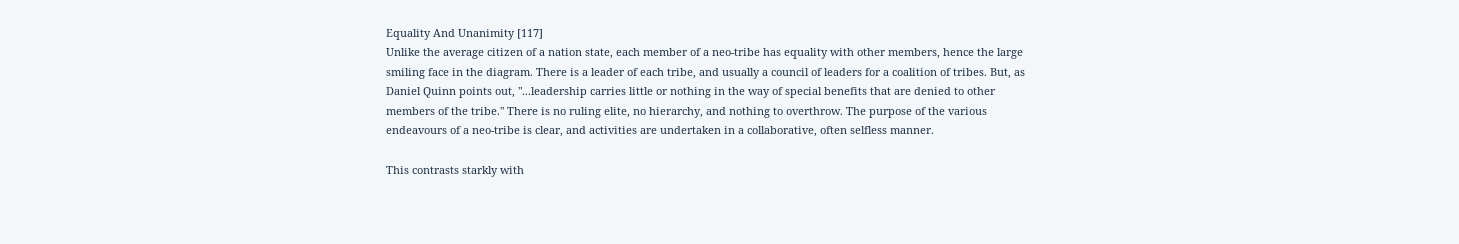Equality And Unanimity [117]
Unlike the average citizen of a nation state, each member of a neo-tribe has equality with other members, hence the large smiling face in the diagram. There is a leader of each tribe, and usually a council of leaders for a coalition of tribes. But, as Daniel Quinn points out, "...leadership carries little or nothing in the way of special benefits that are denied to other members of the tribe." There is no ruling elite, no hierarchy, and nothing to overthrow. The purpose of the various endeavours of a neo-tribe is clear, and activities are undertaken in a collaborative, often selfless manner.

This contrasts starkly with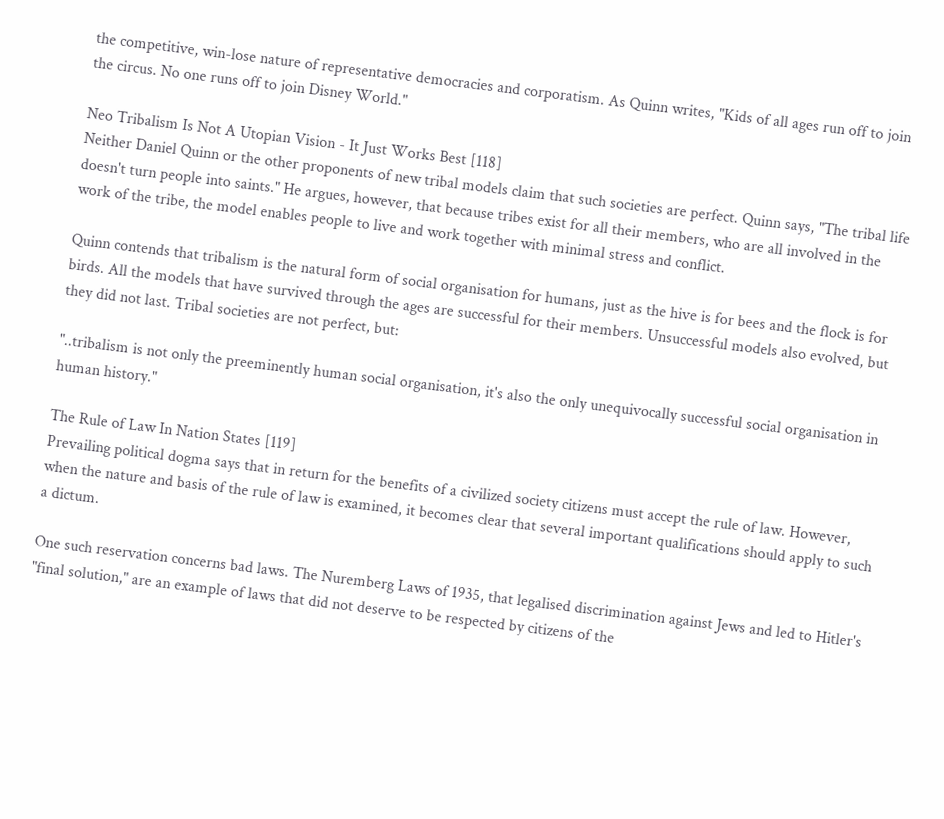the competitive, win-lose nature of representative democracies and corporatism. As Quinn writes, "Kids of all ages run off to join the circus. No one runs off to join Disney World."

Neo Tribalism Is Not A Utopian Vision - It Just Works Best [118]
Neither Daniel Quinn or the other proponents of new tribal models claim that such societies are perfect. Quinn says, "The tribal life doesn't turn people into saints." He argues, however, that because tribes exist for all their members, who are all involved in the work of the tribe, the model enables people to live and work together with minimal stress and conflict.

Quinn contends that tribalism is the natural form of social organisation for humans, just as the hive is for bees and the flock is for birds. All the models that have survived through the ages are successful for their members. Unsuccessful models also evolved, but they did not last. Tribal societies are not perfect, but:

"..tribalism is not only the preeminently human social organisation, it's also the only unequivocally successful social organisation in human history."

The Rule of Law In Nation States [119]
Prevailing political dogma says that in return for the benefits of a civilized society citizens must accept the rule of law. However, when the nature and basis of the rule of law is examined, it becomes clear that several important qualifications should apply to such a dictum.

One such reservation concerns bad laws. The Nuremberg Laws of 1935, that legalised discrimination against Jews and led to Hitler's "final solution," are an example of laws that did not deserve to be respected by citizens of the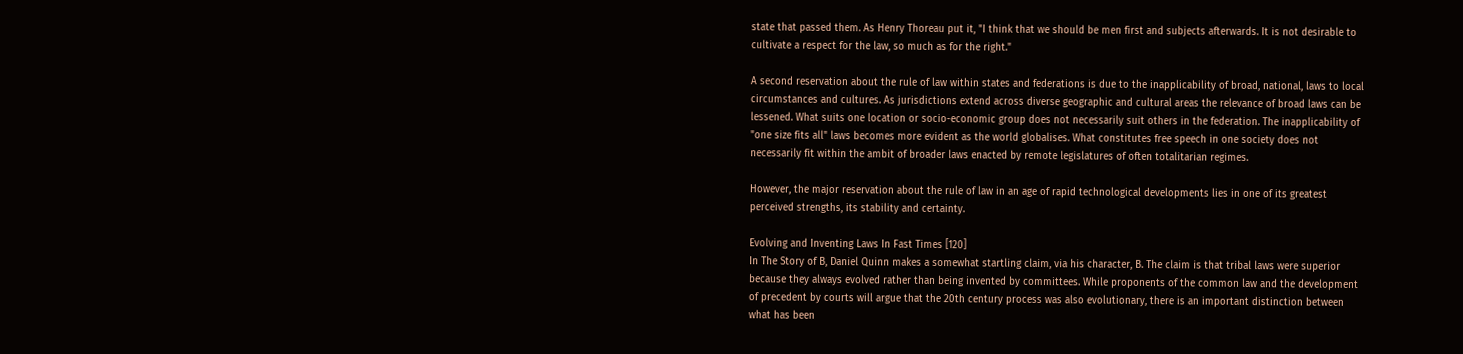state that passed them. As Henry Thoreau put it, "I think that we should be men first and subjects afterwards. It is not desirable to cultivate a respect for the law, so much as for the right."

A second reservation about the rule of law within states and federations is due to the inapplicability of broad, national, laws to local circumstances and cultures. As jurisdictions extend across diverse geographic and cultural areas the relevance of broad laws can be lessened. What suits one location or socio-economic group does not necessarily suit others in the federation. The inapplicability of "one size fits all" laws becomes more evident as the world globalises. What constitutes free speech in one society does not necessarily fit within the ambit of broader laws enacted by remote legislatures of often totalitarian regimes.

However, the major reservation about the rule of law in an age of rapid technological developments lies in one of its greatest perceived strengths, its stability and certainty.

Evolving and Inventing Laws In Fast Times [120]
In The Story of B, Daniel Quinn makes a somewhat startling claim, via his character, B. The claim is that tribal laws were superior because they always evolved rather than being invented by committees. While proponents of the common law and the development of precedent by courts will argue that the 20th century process was also evolutionary, there is an important distinction between what has been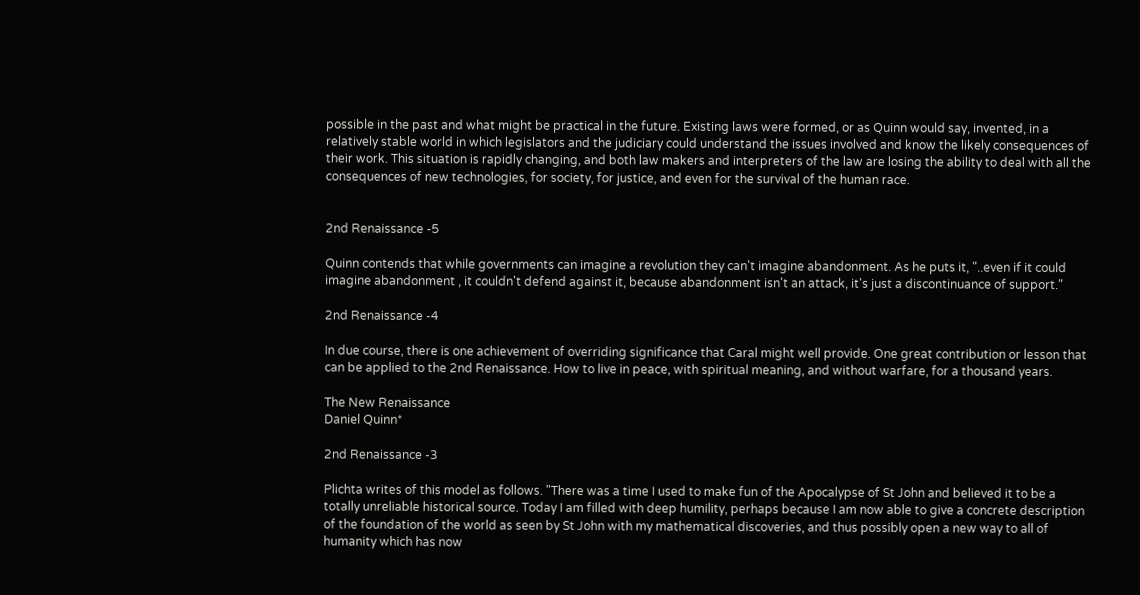possible in the past and what might be practical in the future. Existing laws were formed, or as Quinn would say, invented, in a relatively stable world in which legislators and the judiciary could understand the issues involved and know the likely consequences of their work. This situation is rapidly changing, and both law makers and interpreters of the law are losing the ability to deal with all the consequences of new technologies, for society, for justice, and even for the survival of the human race.


2nd Renaissance -5

Quinn contends that while governments can imagine a revolution they can't imagine abandonment. As he puts it, "..even if it could imagine abandonment , it couldn't defend against it, because abandonment isn't an attack, it's just a discontinuance of support."

2nd Renaissance -4

In due course, there is one achievement of overriding significance that Caral might well provide. One great contribution or lesson that can be applied to the 2nd Renaissance. How to live in peace, with spiritual meaning, and without warfare, for a thousand years.

The New Renaissance
Daniel Quinn*

2nd Renaissance -3

Plichta writes of this model as follows. "There was a time I used to make fun of the Apocalypse of St John and believed it to be a totally unreliable historical source. Today I am filled with deep humility, perhaps because I am now able to give a concrete description of the foundation of the world as seen by St John with my mathematical discoveries, and thus possibly open a new way to all of humanity which has now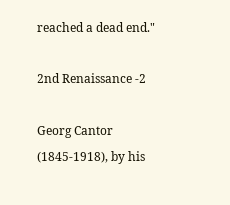reached a dead end."

2nd Renaissance -2

Georg Cantor (1845-1918), by his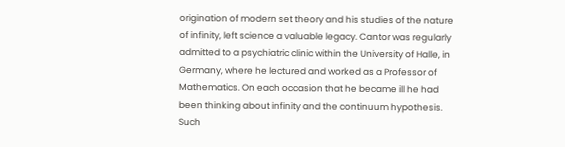origination of modern set theory and his studies of the nature of infinity, left science a valuable legacy. Cantor was regularly admitted to a psychiatric clinic within the University of Halle, in Germany, where he lectured and worked as a Professor of Mathematics. On each occasion that he became ill he had been thinking about infinity and the continuum hypothesis. Such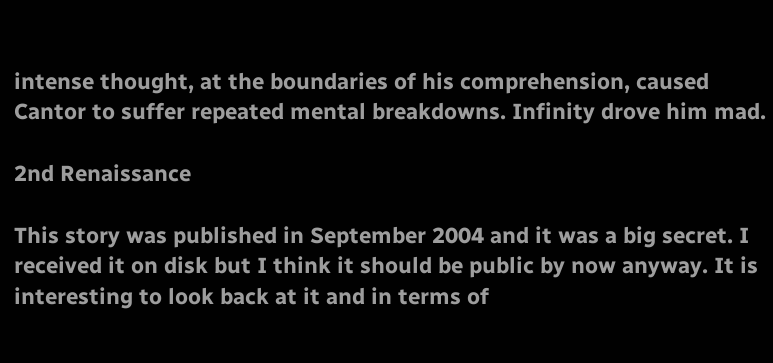intense thought, at the boundaries of his comprehension, caused Cantor to suffer repeated mental breakdowns. Infinity drove him mad.

2nd Renaissance

This story was published in September 2004 and it was a big secret. I received it on disk but I think it should be public by now anyway. It is interesting to look back at it and in terms of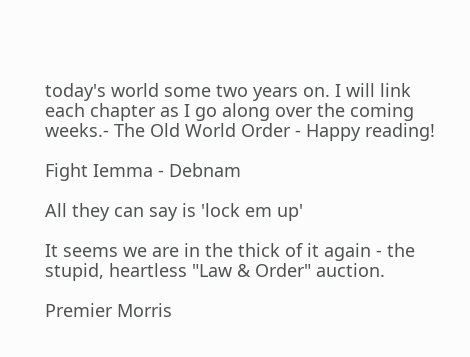today's world some two years on. I will link each chapter as I go along over the coming weeks.- The Old World Order - Happy reading!

Fight Iemma - Debnam

All they can say is 'lock em up'

It seems we are in the thick of it again - the stupid, heartless "Law & Order" auction.

Premier Morris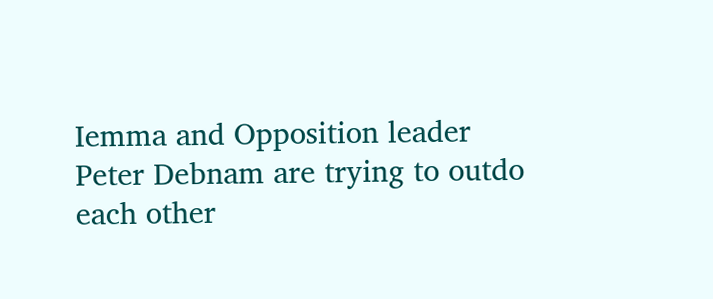Iemma and Opposition leader Peter Debnam are trying to outdo each other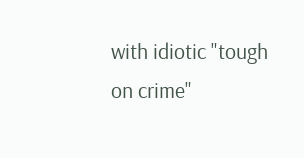with idiotic "tough on crime"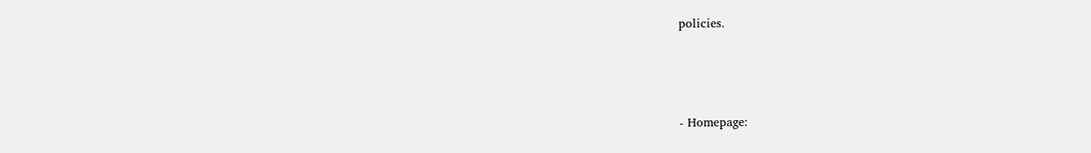policies.



- Homepage: